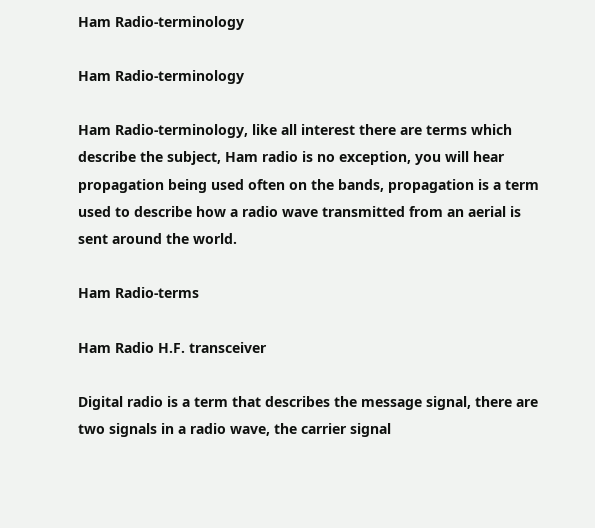Ham Radio-terminology

Ham Radio-terminology

Ham Radio-terminology, like all interest there are terms which describe the subject, Ham radio is no exception, you will hear propagation being used often on the bands, propagation is a term used to describe how a radio wave transmitted from an aerial is sent around the world.

Ham Radio-terms

Ham Radio H.F. transceiver

Digital radio is a term that describes the message signal, there are two signals in a radio wave, the carrier signal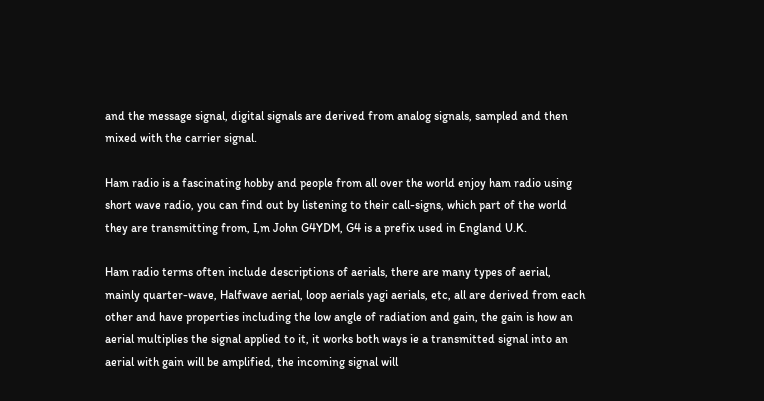and the message signal, digital signals are derived from analog signals, sampled and then mixed with the carrier signal.

Ham radio is a fascinating hobby and people from all over the world enjoy ham radio using short wave radio, you can find out by listening to their call-signs, which part of the world they are transmitting from, I,m John G4YDM, G4 is a prefix used in England U.K.

Ham radio terms often include descriptions of aerials, there are many types of aerial, mainly quarter-wave, Halfwave aerial, loop aerials yagi aerials, etc, all are derived from each other and have properties including the low angle of radiation and gain, the gain is how an aerial multiplies the signal applied to it, it works both ways ie a transmitted signal into an aerial with gain will be amplified, the incoming signal will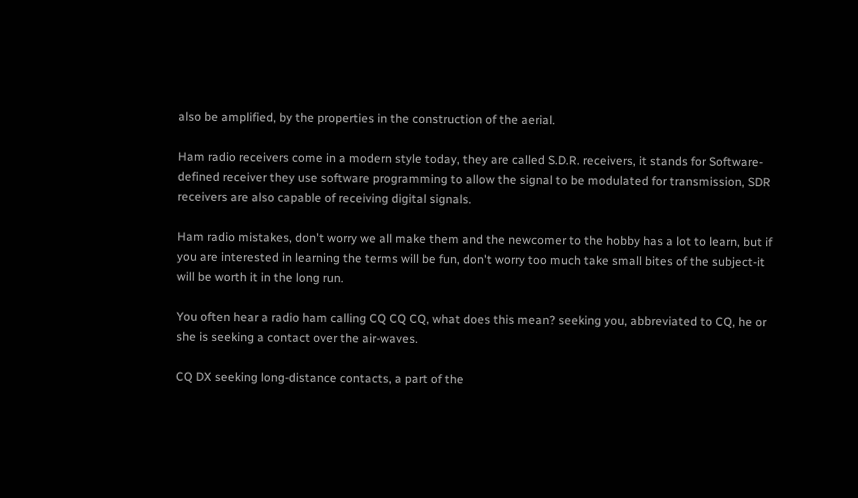also be amplified, by the properties in the construction of the aerial.

Ham radio receivers come in a modern style today, they are called S.D.R. receivers, it stands for Software-defined receiver they use software programming to allow the signal to be modulated for transmission, SDR receivers are also capable of receiving digital signals.

Ham radio mistakes, don't worry we all make them and the newcomer to the hobby has a lot to learn, but if you are interested in learning the terms will be fun, don't worry too much take small bites of the subject-it will be worth it in the long run.

You often hear a radio ham calling CQ CQ CQ, what does this mean? seeking you, abbreviated to CQ, he or she is seeking a contact over the air-waves.

CQ DX seeking long-distance contacts, a part of the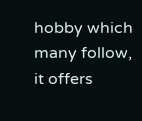hobby which many follow, it offers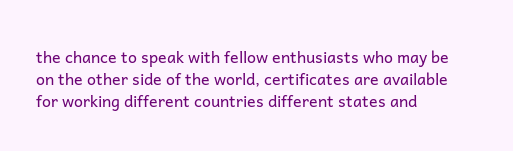the chance to speak with fellow enthusiasts who may be on the other side of the world, certificates are available for working different countries different states and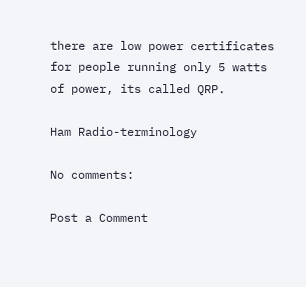there are low power certificates for people running only 5 watts of power, its called QRP.

Ham Radio-terminology

No comments:

Post a Comment